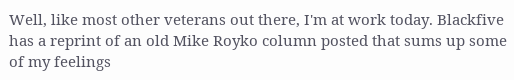Well, like most other veterans out there, I'm at work today. Blackfive has a reprint of an old Mike Royko column posted that sums up some of my feelings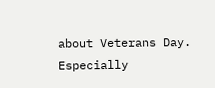about Veterans Day. Especially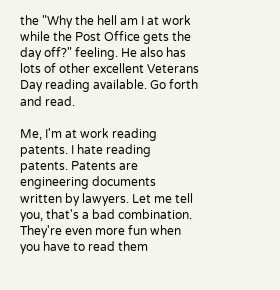the "Why the hell am I at work while the Post Office gets the day off?" feeling. He also has lots of other excellent Veterans Day reading available. Go forth and read.

Me, I'm at work reading patents. I hate reading patents. Patents are engineering documents written by lawyers. Let me tell you, that's a bad combination. They're even more fun when you have to read them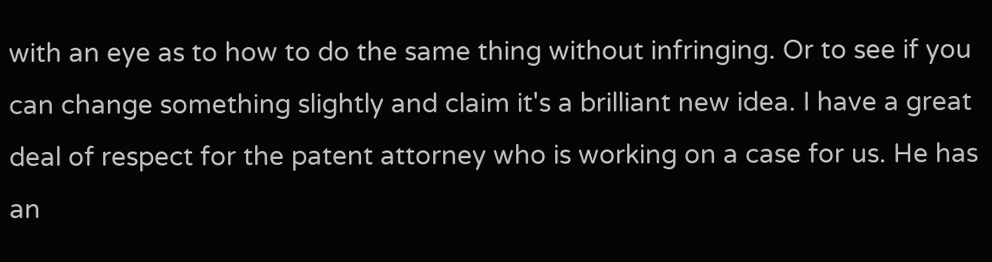with an eye as to how to do the same thing without infringing. Or to see if you can change something slightly and claim it's a brilliant new idea. I have a great deal of respect for the patent attorney who is working on a case for us. He has an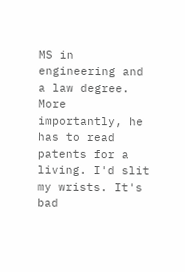MS in engineering and a law degree. More importantly, he has to read patents for a living. I'd slit my wrists. It's bad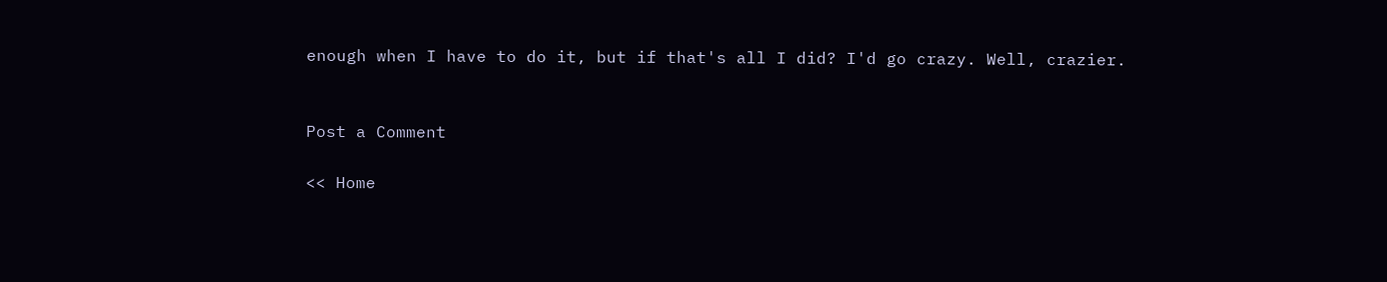enough when I have to do it, but if that's all I did? I'd go crazy. Well, crazier.


Post a Comment

<< Home